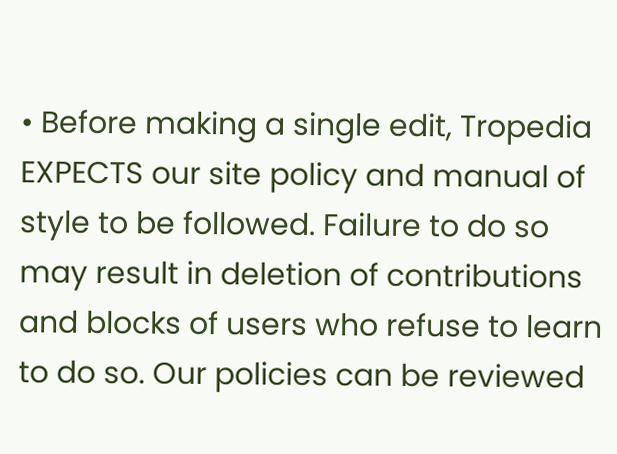• Before making a single edit, Tropedia EXPECTS our site policy and manual of style to be followed. Failure to do so may result in deletion of contributions and blocks of users who refuse to learn to do so. Our policies can be reviewed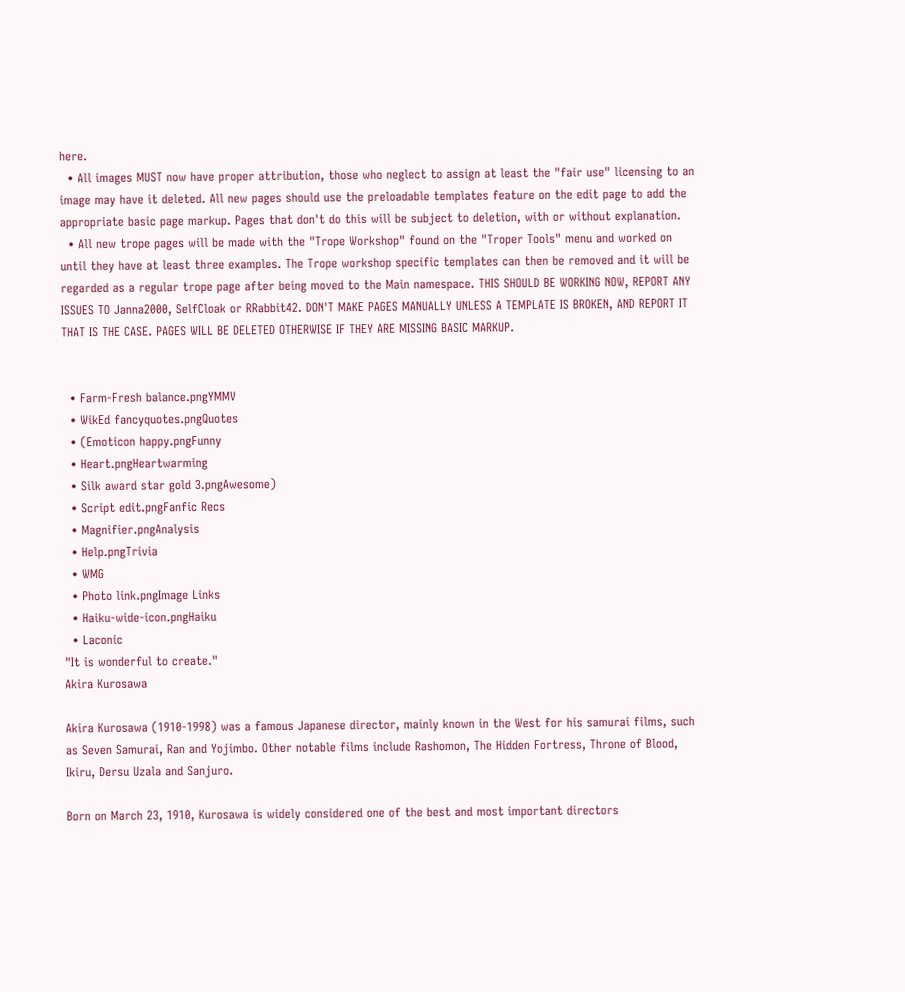here.
  • All images MUST now have proper attribution, those who neglect to assign at least the "fair use" licensing to an image may have it deleted. All new pages should use the preloadable templates feature on the edit page to add the appropriate basic page markup. Pages that don't do this will be subject to deletion, with or without explanation.
  • All new trope pages will be made with the "Trope Workshop" found on the "Troper Tools" menu and worked on until they have at least three examples. The Trope workshop specific templates can then be removed and it will be regarded as a regular trope page after being moved to the Main namespace. THIS SHOULD BE WORKING NOW, REPORT ANY ISSUES TO Janna2000, SelfCloak or RRabbit42. DON'T MAKE PAGES MANUALLY UNLESS A TEMPLATE IS BROKEN, AND REPORT IT THAT IS THE CASE. PAGES WILL BE DELETED OTHERWISE IF THEY ARE MISSING BASIC MARKUP.


  • Farm-Fresh balance.pngYMMV
  • WikEd fancyquotes.pngQuotes
  • (Emoticon happy.pngFunny
  • Heart.pngHeartwarming
  • Silk award star gold 3.pngAwesome)
  • Script edit.pngFanfic Recs
  • Magnifier.pngAnalysis
  • Help.pngTrivia
  • WMG
  • Photo link.pngImage Links
  • Haiku-wide-icon.pngHaiku
  • Laconic
"It is wonderful to create."
Akira Kurosawa

Akira Kurosawa (1910-1998) was a famous Japanese director, mainly known in the West for his samurai films, such as Seven Samurai, Ran and Yojimbo. Other notable films include Rashomon, The Hidden Fortress, Throne of Blood, Ikiru, Dersu Uzala and Sanjuro.

Born on March 23, 1910, Kurosawa is widely considered one of the best and most important directors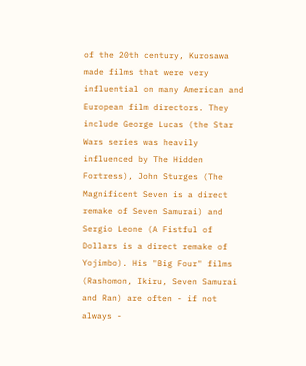of the 20th century, Kurosawa made films that were very influential on many American and European film directors. They include George Lucas (the Star Wars series was heavily influenced by The Hidden Fortress), John Sturges (The Magnificent Seven is a direct remake of Seven Samurai) and Sergio Leone (A Fistful of Dollars is a direct remake of Yojimbo). His "Big Four" films (Rashomon, Ikiru, Seven Samurai and Ran) are often - if not always -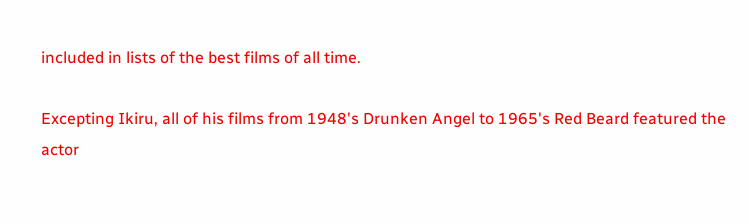included in lists of the best films of all time.

Excepting Ikiru, all of his films from 1948's Drunken Angel to 1965's Red Beard featured the actor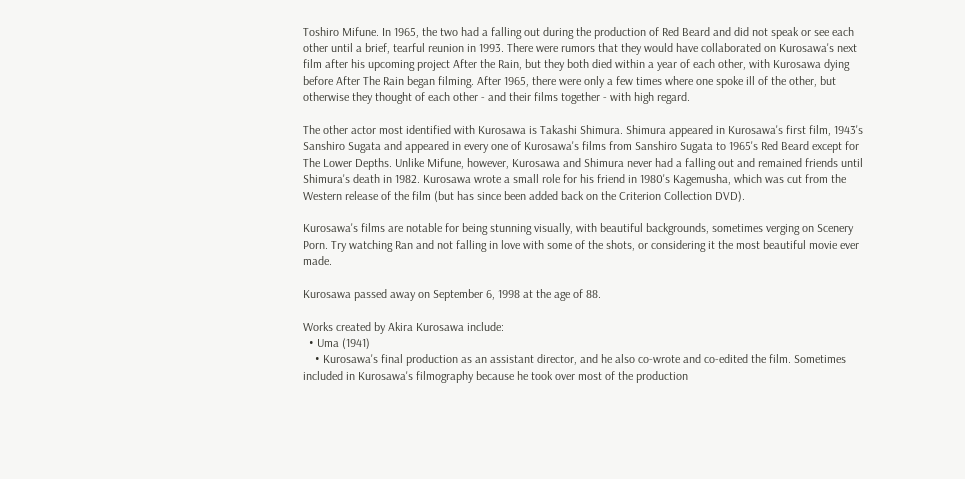Toshiro Mifune. In 1965, the two had a falling out during the production of Red Beard and did not speak or see each other until a brief, tearful reunion in 1993. There were rumors that they would have collaborated on Kurosawa's next film after his upcoming project After the Rain, but they both died within a year of each other, with Kurosawa dying before After The Rain began filming. After 1965, there were only a few times where one spoke ill of the other, but otherwise they thought of each other - and their films together - with high regard.

The other actor most identified with Kurosawa is Takashi Shimura. Shimura appeared in Kurosawa's first film, 1943's Sanshiro Sugata and appeared in every one of Kurosawa's films from Sanshiro Sugata to 1965's Red Beard except for The Lower Depths. Unlike Mifune, however, Kurosawa and Shimura never had a falling out and remained friends until Shimura's death in 1982. Kurosawa wrote a small role for his friend in 1980's Kagemusha, which was cut from the Western release of the film (but has since been added back on the Criterion Collection DVD).

Kurosawa's films are notable for being stunning visually, with beautiful backgrounds, sometimes verging on Scenery Porn. Try watching Ran and not falling in love with some of the shots, or considering it the most beautiful movie ever made.

Kurosawa passed away on September 6, 1998 at the age of 88.

Works created by Akira Kurosawa include:
  • Uma (1941)
    • Kurosawa's final production as an assistant director, and he also co-wrote and co-edited the film. Sometimes included in Kurosawa's filmography because he took over most of the production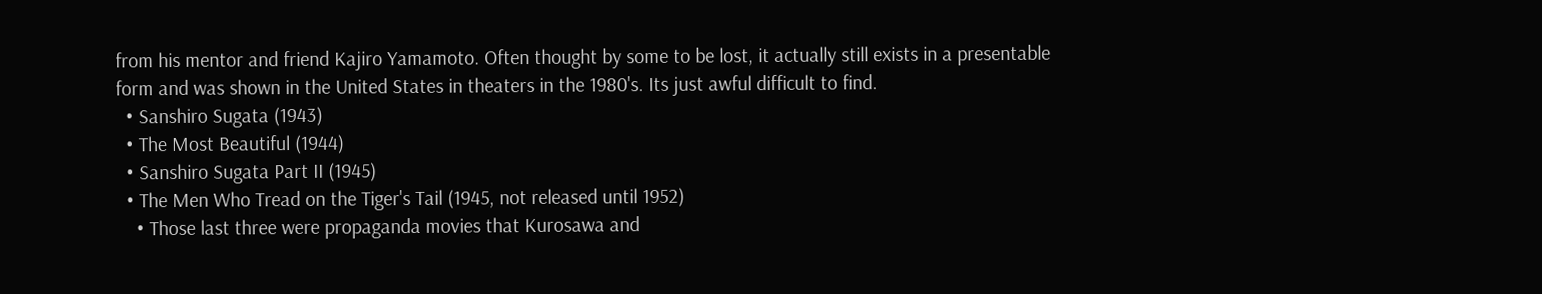from his mentor and friend Kajiro Yamamoto. Often thought by some to be lost, it actually still exists in a presentable form and was shown in the United States in theaters in the 1980's. Its just awful difficult to find.
  • Sanshiro Sugata (1943)
  • The Most Beautiful (1944)
  • Sanshiro Sugata Part II (1945)
  • The Men Who Tread on the Tiger's Tail (1945, not released until 1952)
    • Those last three were propaganda movies that Kurosawa and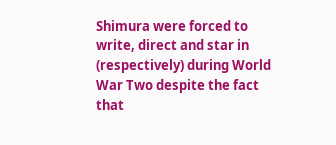Shimura were forced to write, direct and star in (respectively) during World War Two despite the fact that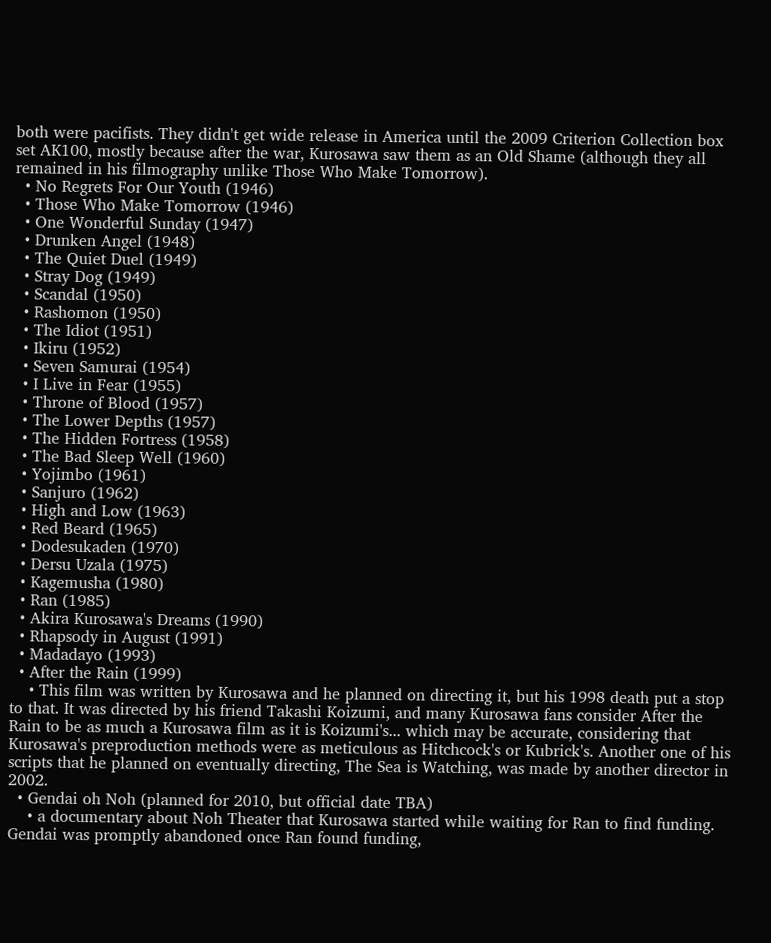both were pacifists. They didn't get wide release in America until the 2009 Criterion Collection box set AK100, mostly because after the war, Kurosawa saw them as an Old Shame (although they all remained in his filmography unlike Those Who Make Tomorrow).
  • No Regrets For Our Youth (1946)
  • Those Who Make Tomorrow (1946)
  • One Wonderful Sunday (1947)
  • Drunken Angel (1948)
  • The Quiet Duel (1949)
  • Stray Dog (1949)
  • Scandal (1950)
  • Rashomon (1950)
  • The Idiot (1951)
  • Ikiru (1952)
  • Seven Samurai (1954)
  • I Live in Fear (1955)
  • Throne of Blood (1957)
  • The Lower Depths (1957)
  • The Hidden Fortress (1958)
  • The Bad Sleep Well (1960)
  • Yojimbo (1961)
  • Sanjuro (1962)
  • High and Low (1963)
  • Red Beard (1965)
  • Dodesukaden (1970)
  • Dersu Uzala (1975)
  • Kagemusha (1980)
  • Ran (1985)
  • Akira Kurosawa's Dreams (1990)
  • Rhapsody in August (1991)
  • Madadayo (1993)
  • After the Rain (1999)
    • This film was written by Kurosawa and he planned on directing it, but his 1998 death put a stop to that. It was directed by his friend Takashi Koizumi, and many Kurosawa fans consider After the Rain to be as much a Kurosawa film as it is Koizumi's... which may be accurate, considering that Kurosawa's preproduction methods were as meticulous as Hitchcock's or Kubrick's. Another one of his scripts that he planned on eventually directing, The Sea is Watching, was made by another director in 2002.
  • Gendai oh Noh (planned for 2010, but official date TBA)
    • a documentary about Noh Theater that Kurosawa started while waiting for Ran to find funding. Gendai was promptly abandoned once Ran found funding,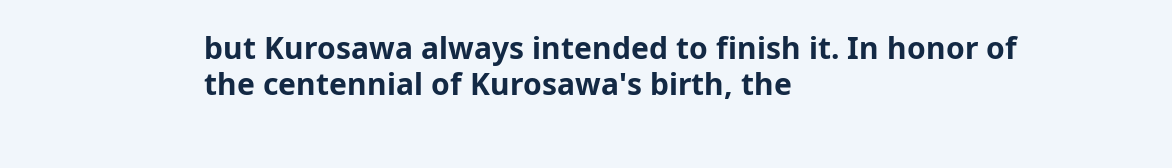but Kurosawa always intended to finish it. In honor of the centennial of Kurosawa's birth, the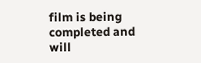film is being completed and will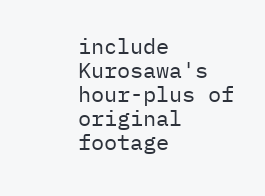include Kurosawa's hour-plus of original footage